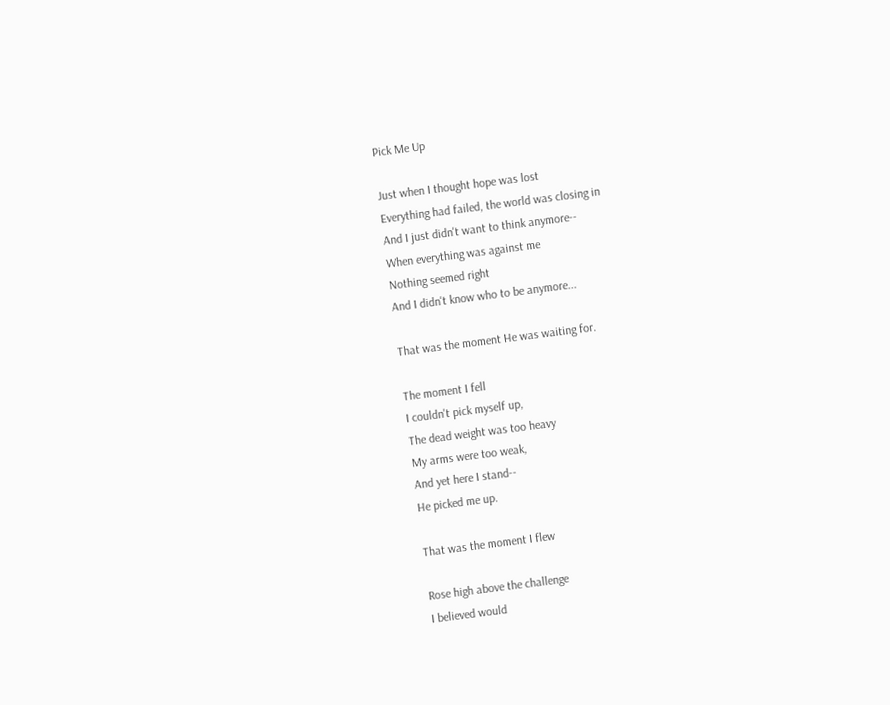Pick Me Up

Just when I thought hope was lost
Everything had failed, the world was closing in
And I just didn't want to think anymore--
When everything was against me
Nothing seemed right
And I didn't know who to be anymore...

That was the moment He was waiting for.

The moment I fell
I couldn't pick myself up,
The dead weight was too heavy
My arms were too weak,
And yet here I stand--
He picked me up.

That was the moment I flew

Rose high above the challenge
I believed would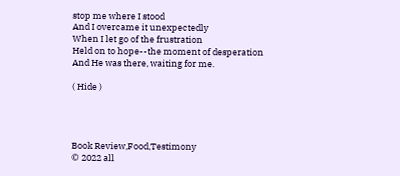stop me where I stood
And I overcame it unexpectedly
When I let go of the frustration
Held on to hope--the moment of desperation
And He was there, waiting for me.

( Hide )




Book Review,Food,Testimony
© 2022 all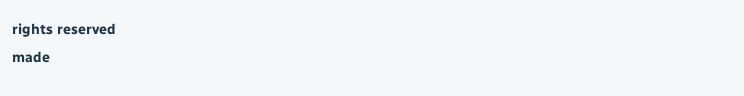rights reserved
made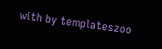with by templateszoo